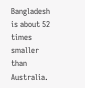Bangladesh is about 52 times smaller than Australia.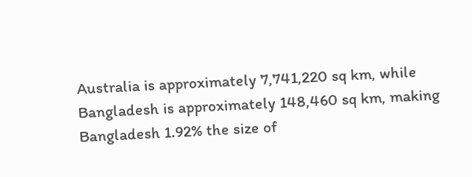Australia is approximately 7,741,220 sq km, while Bangladesh is approximately 148,460 sq km, making Bangladesh 1.92% the size of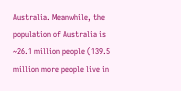Australia. Meanwhile, the population of Australia is ~26.1 million people (139.5 million more people live in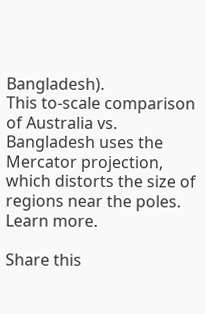Bangladesh).
This to-scale comparison of Australia vs. Bangladesh uses the Mercator projection, which distorts the size of regions near the poles. Learn more.

Share this